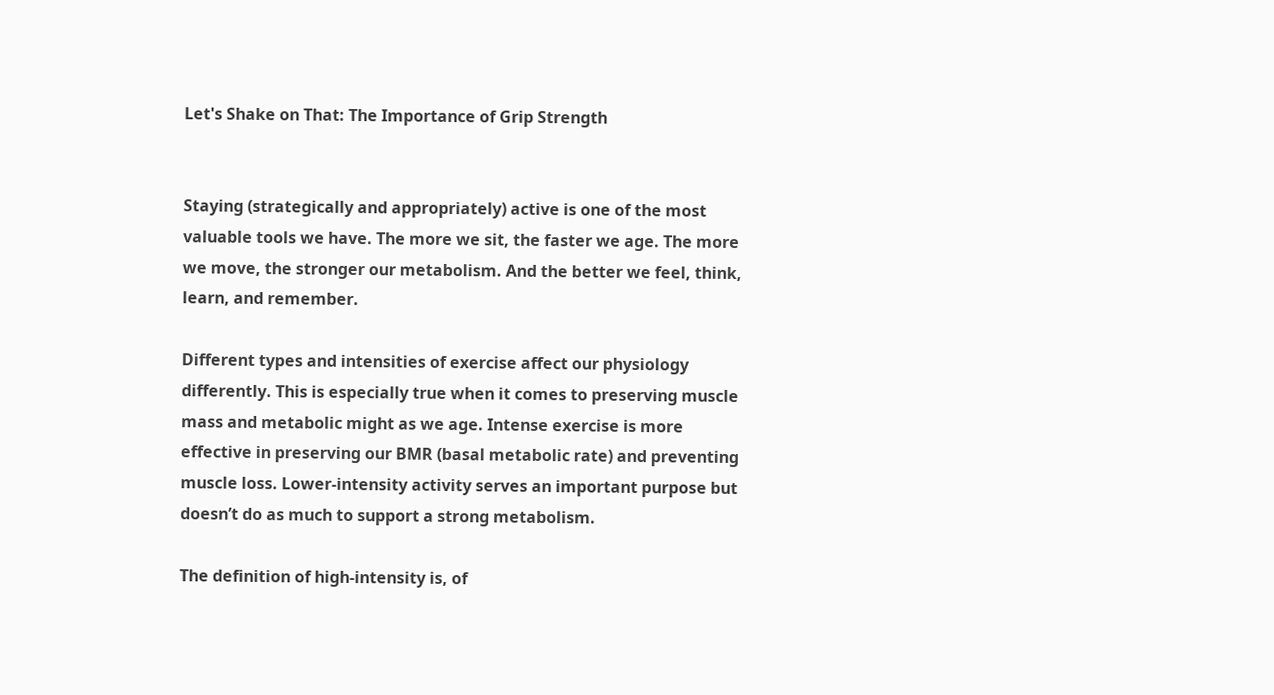Let's Shake on That: The Importance of Grip Strength


Staying (strategically and appropriately) active is one of the most valuable tools we have. The more we sit, the faster we age. The more we move, the stronger our metabolism. And the better we feel, think, learn, and remember.

Different types and intensities of exercise affect our physiology differently. This is especially true when it comes to preserving muscle mass and metabolic might as we age. Intense exercise is more effective in preserving our BMR (basal metabolic rate) and preventing muscle loss. Lower-intensity activity serves an important purpose but doesn’t do as much to support a strong metabolism.

The definition of high-intensity is, of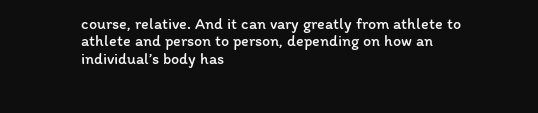course, relative. And it can vary greatly from athlete to athlete and person to person, depending on how an individual’s body has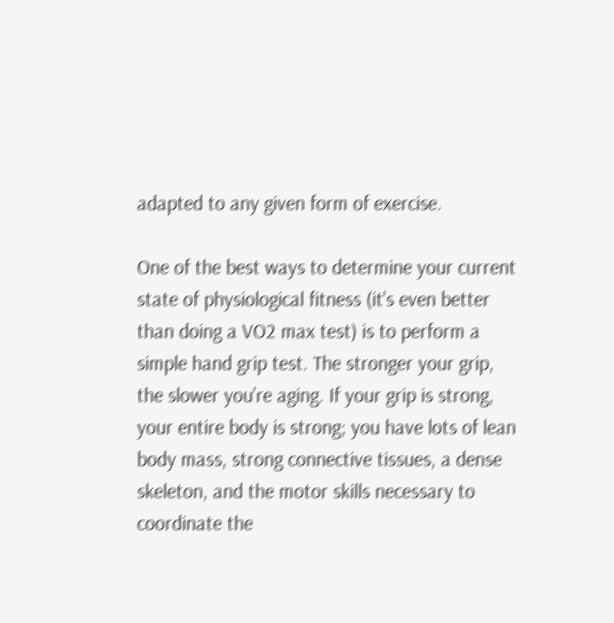adapted to any given form of exercise.

One of the best ways to determine your current state of physiological fitness (it’s even better than doing a VO2 max test) is to perform a simple hand grip test. The stronger your grip, the slower you’re aging. If your grip is strong, your entire body is strong; you have lots of lean body mass, strong connective tissues, a dense skeleton, and the motor skills necessary to coordinate the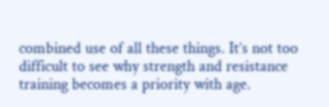combined use of all these things. It’s not too difficult to see why strength and resistance training becomes a priority with age.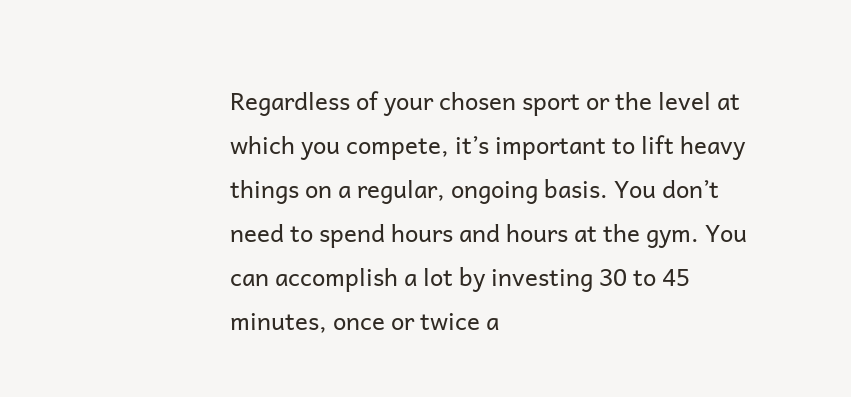Regardless of your chosen sport or the level at which you compete, it’s important to lift heavy things on a regular, ongoing basis. You don’t need to spend hours and hours at the gym. You can accomplish a lot by investing 30 to 45 minutes, once or twice a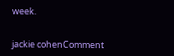week.


jackie cohenComment